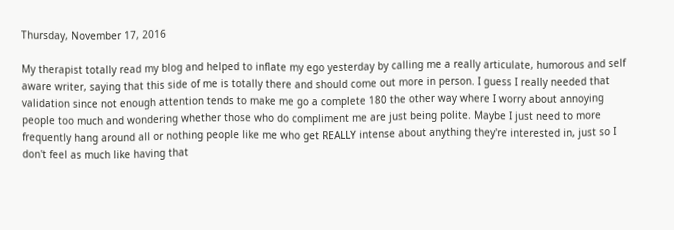Thursday, November 17, 2016

My therapist totally read my blog and helped to inflate my ego yesterday by calling me a really articulate, humorous and self aware writer, saying that this side of me is totally there and should come out more in person. I guess I really needed that validation since not enough attention tends to make me go a complete 180 the other way where I worry about annoying people too much and wondering whether those who do compliment me are just being polite. Maybe I just need to more frequently hang around all or nothing people like me who get REALLY intense about anything they're interested in, just so I don't feel as much like having that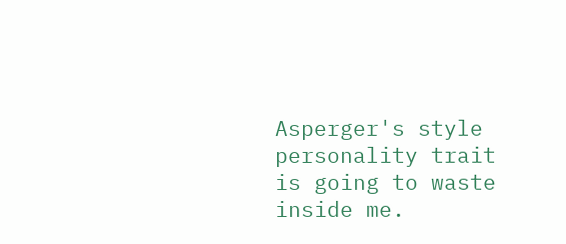Asperger's style personality trait is going to waste inside me.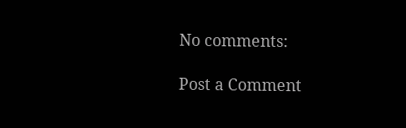No comments:

Post a Comment